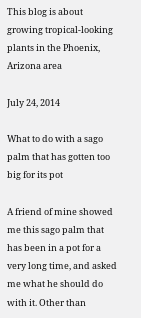This blog is about growing tropical-looking plants in the Phoenix, Arizona area

July 24, 2014

What to do with a sago palm that has gotten too big for its pot

A friend of mine showed me this sago palm that has been in a pot for a very long time, and asked me what he should do with it. Other than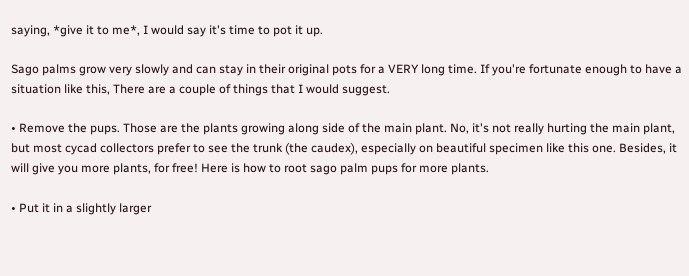saying, *give it to me*, I would say it's time to pot it up.

Sago palms grow very slowly and can stay in their original pots for a VERY long time. If you're fortunate enough to have a situation like this, There are a couple of things that I would suggest.

• Remove the pups. Those are the plants growing along side of the main plant. No, it's not really hurting the main plant, but most cycad collectors prefer to see the trunk (the caudex), especially on beautiful specimen like this one. Besides, it will give you more plants, for free! Here is how to root sago palm pups for more plants.

• Put it in a slightly larger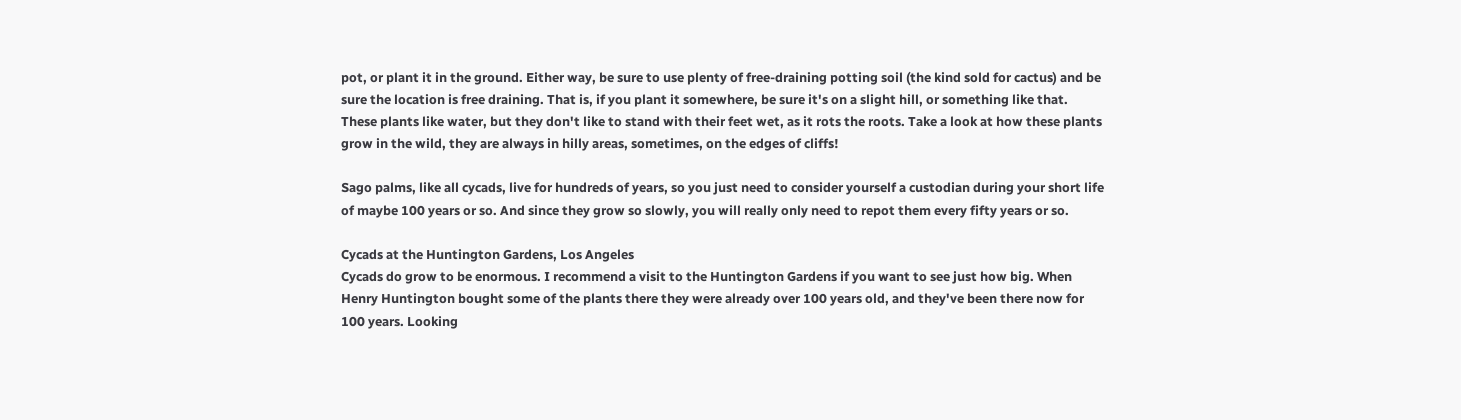pot, or plant it in the ground. Either way, be sure to use plenty of free-draining potting soil (the kind sold for cactus) and be sure the location is free draining. That is, if you plant it somewhere, be sure it's on a slight hill, or something like that. These plants like water, but they don't like to stand with their feet wet, as it rots the roots. Take a look at how these plants grow in the wild, they are always in hilly areas, sometimes, on the edges of cliffs!

Sago palms, like all cycads, live for hundreds of years, so you just need to consider yourself a custodian during your short life of maybe 100 years or so. And since they grow so slowly, you will really only need to repot them every fifty years or so.

Cycads at the Huntington Gardens, Los Angeles
Cycads do grow to be enormous. I recommend a visit to the Huntington Gardens if you want to see just how big. When Henry Huntington bought some of the plants there they were already over 100 years old, and they've been there now for 100 years. Looking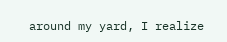around my yard, I realize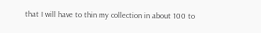that I will have to thin my collection in about 100 to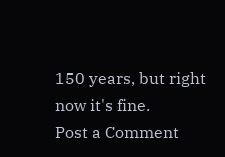150 years, but right now it's fine.
Post a Comment